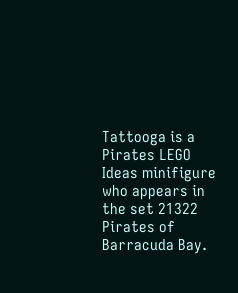Tattooga is a Pirates LEGO Ideas minifigure who appears in the set 21322 Pirates of Barracuda Bay.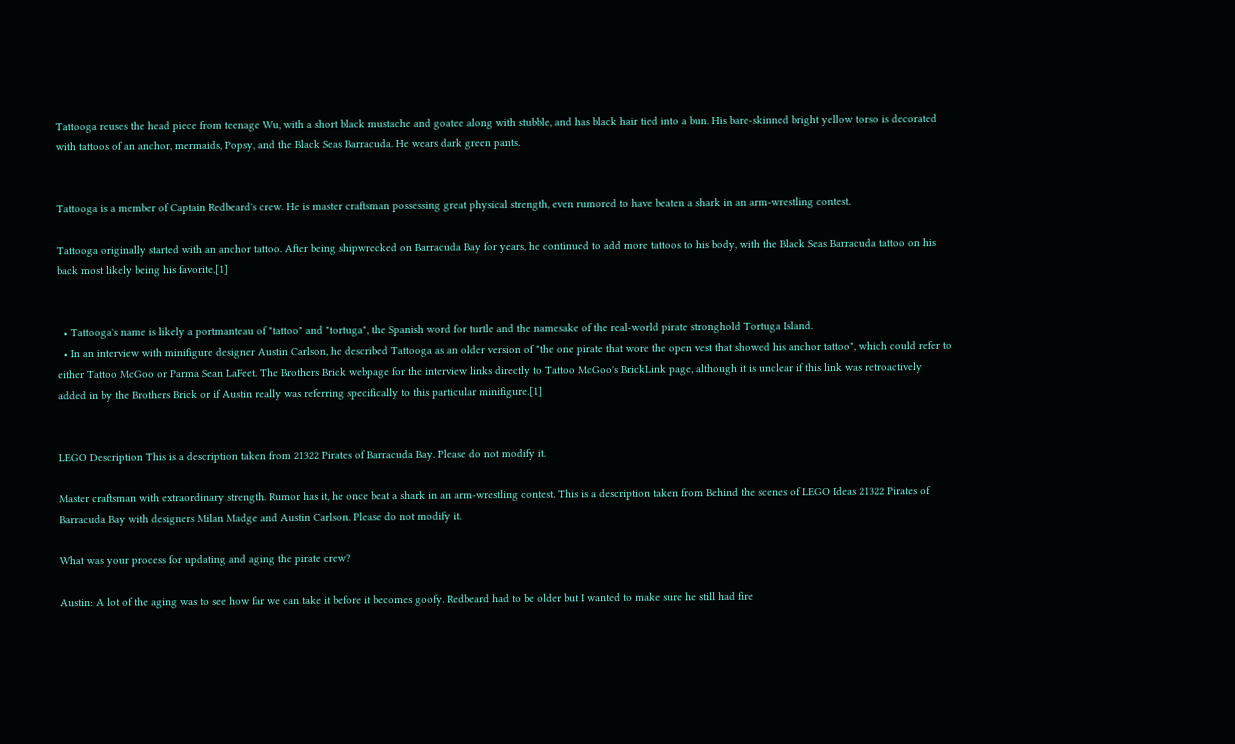Tattooga reuses the head piece from teenage Wu, with a short black mustache and goatee along with stubble, and has black hair tied into a bun. His bare-skinned bright yellow torso is decorated with tattoos of an anchor, mermaids, Popsy, and the Black Seas Barracuda. He wears dark green pants.


Tattooga is a member of Captain Redbeard's crew. He is master craftsman possessing great physical strength, even rumored to have beaten a shark in an arm-wrestling contest.

Tattooga originally started with an anchor tattoo. After being shipwrecked on Barracuda Bay for years, he continued to add more tattoos to his body, with the Black Seas Barracuda tattoo on his back most likely being his favorite.[1]


  • Tattooga's name is likely a portmanteau of "tattoo" and "tortuga", the Spanish word for turtle and the namesake of the real-world pirate stronghold Tortuga Island.
  • In an interview with minifigure designer Austin Carlson, he described Tattooga as an older version of "the one pirate that wore the open vest that showed his anchor tattoo", which could refer to either Tattoo McGoo or Parma Sean LaFeet. The Brothers Brick webpage for the interview links directly to Tattoo McGoo's BrickLink page, although it is unclear if this link was retroactively added in by the Brothers Brick or if Austin really was referring specifically to this particular minifigure.[1]


LEGO Description This is a description taken from 21322 Pirates of Barracuda Bay. Please do not modify it.

Master craftsman with extraordinary strength. Rumor has it, he once beat a shark in an arm-wrestling contest. This is a description taken from Behind the scenes of LEGO Ideas 21322 Pirates of Barracuda Bay with designers Milan Madge and Austin Carlson. Please do not modify it.

What was your process for updating and aging the pirate crew?

Austin: A lot of the aging was to see how far we can take it before it becomes goofy. Redbeard had to be older but I wanted to make sure he still had fire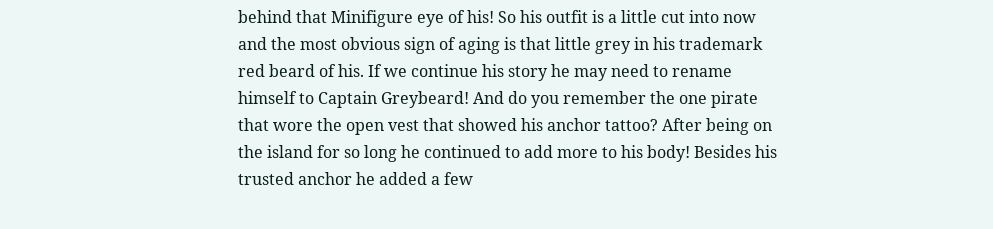behind that Minifigure eye of his! So his outfit is a little cut into now and the most obvious sign of aging is that little grey in his trademark red beard of his. If we continue his story he may need to rename himself to Captain Greybeard! And do you remember the one pirate that wore the open vest that showed his anchor tattoo? After being on the island for so long he continued to add more to his body! Besides his trusted anchor he added a few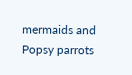mermaids and Popsy parrots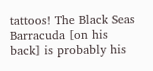tattoos! The Black Seas Barracuda [on his back] is probably his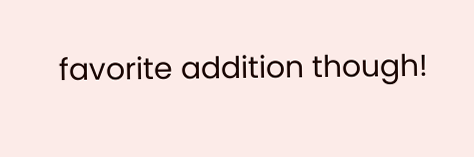favorite addition though!